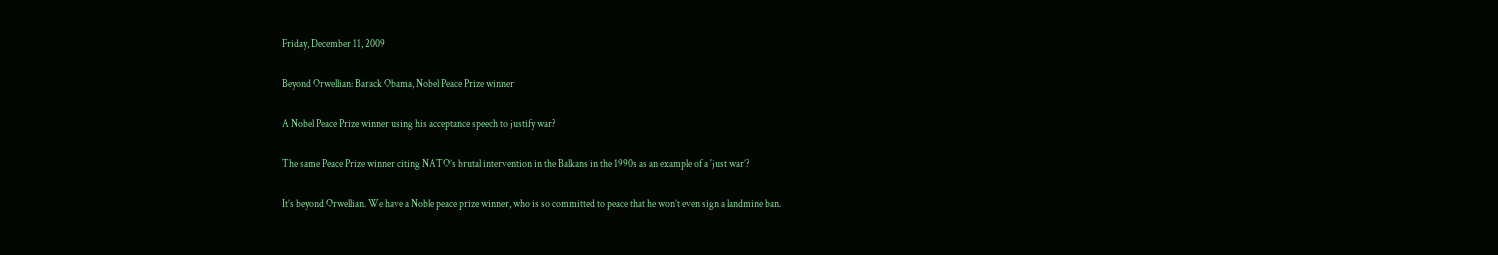Friday, December 11, 2009

Beyond Orwellian: Barack Obama, Nobel Peace Prize winner

A Nobel Peace Prize winner using his acceptance speech to justify war?

The same Peace Prize winner citing NATO’s brutal intervention in the Balkans in the 1990s as an example of a 'just war’?

It’s beyond Orwellian. We have a Noble peace prize winner, who is so committed to peace that he won’t even sign a landmine ban.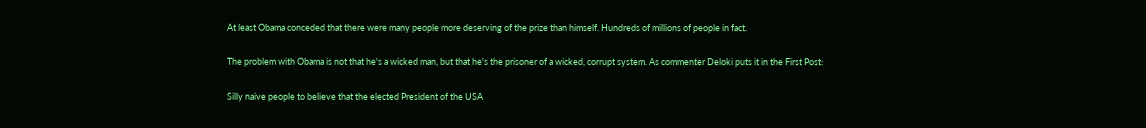At least Obama conceded that there were many people more deserving of the prize than himself. Hundreds of millions of people in fact.

The problem with Obama is not that he's a wicked man, but that he's the prisoner of a wicked, corrupt system. As commenter Deloki puts it in the First Post:

Silly naive people to believe that the elected President of the USA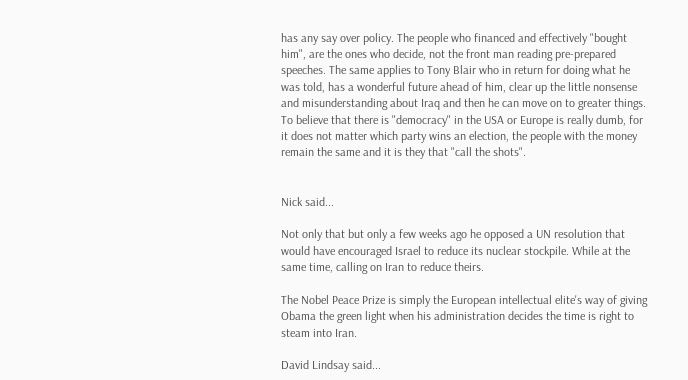has any say over policy. The people who financed and effectively "bought him", are the ones who decide, not the front man reading pre-prepared speeches. The same applies to Tony Blair who in return for doing what he was told, has a wonderful future ahead of him, clear up the little nonsense and misunderstanding about Iraq and then he can move on to greater things. To believe that there is "democracy" in the USA or Europe is really dumb, for it does not matter which party wins an election, the people with the money remain the same and it is they that "call the shots".


Nick said...

Not only that but only a few weeks ago he opposed a UN resolution that would have encouraged Israel to reduce its nuclear stockpile. While at the same time, calling on Iran to reduce theirs.

The Nobel Peace Prize is simply the European intellectual elite's way of giving Obama the green light when his administration decides the time is right to steam into Iran.

David Lindsay said...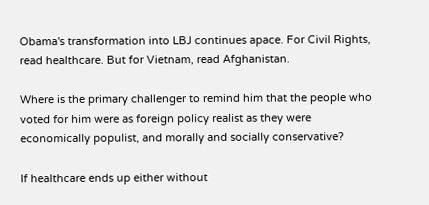Obama's transformation into LBJ continues apace. For Civil Rights, read healthcare. But for Vietnam, read Afghanistan.

Where is the primary challenger to remind him that the people who voted for him were as foreign policy realist as they were economically populist, and morally and socially conservative?

If healthcare ends up either without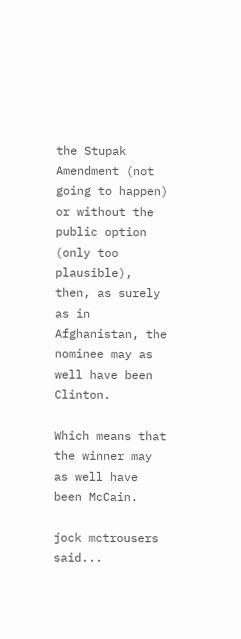the Stupak Amendment (not going to happen) or without the public option (only too plausible), then, as surely as in Afghanistan, the nominee may as well have been Clinton.

Which means that the winner may as well have been McCain.

jock mctrousers said...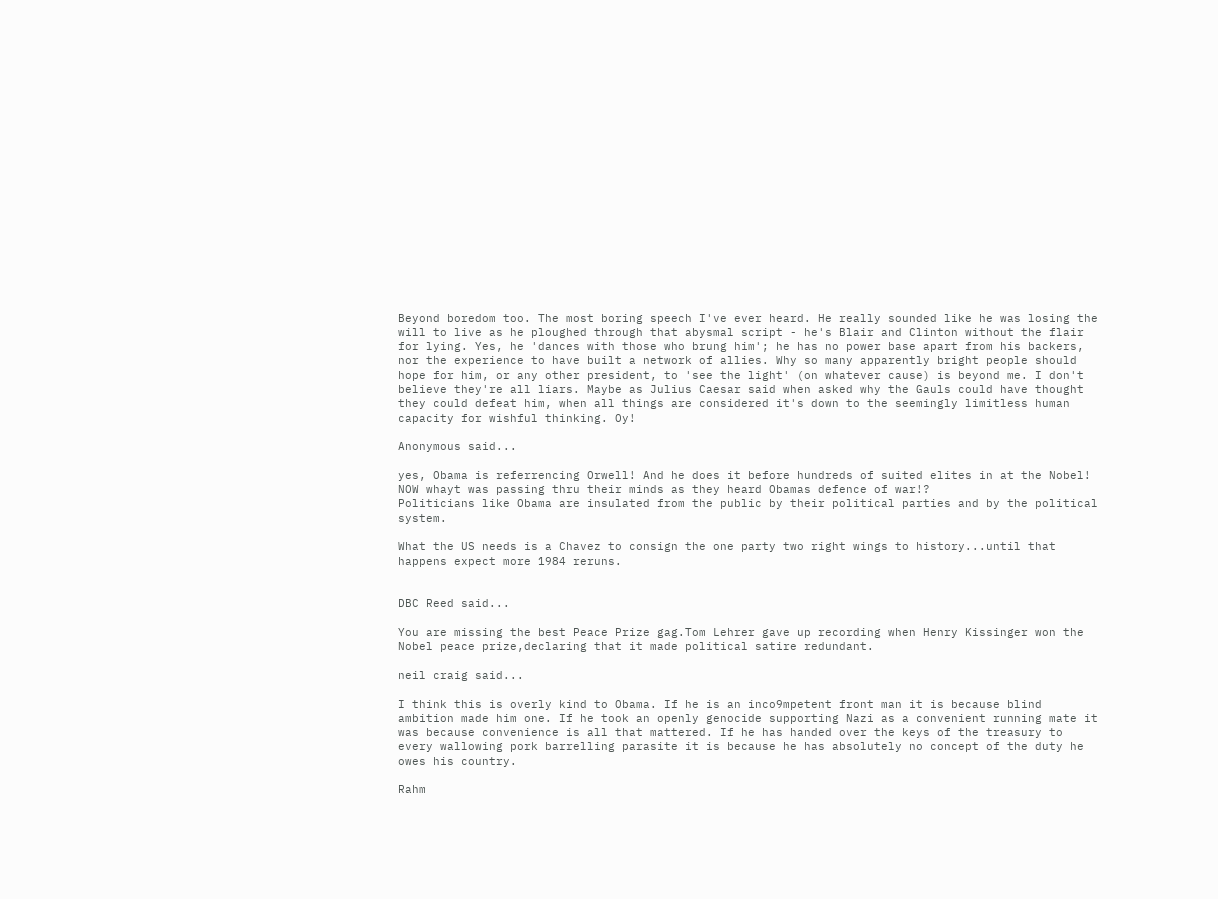Beyond boredom too. The most boring speech I've ever heard. He really sounded like he was losing the will to live as he ploughed through that abysmal script - he's Blair and Clinton without the flair for lying. Yes, he 'dances with those who brung him'; he has no power base apart from his backers, nor the experience to have built a network of allies. Why so many apparently bright people should hope for him, or any other president, to 'see the light' (on whatever cause) is beyond me. I don't believe they're all liars. Maybe as Julius Caesar said when asked why the Gauls could have thought they could defeat him, when all things are considered it's down to the seemingly limitless human capacity for wishful thinking. Oy!

Anonymous said...

yes, Obama is referrencing Orwell! And he does it before hundreds of suited elites in at the Nobel! NOW whayt was passing thru their minds as they heard Obamas defence of war!?
Politicians like Obama are insulated from the public by their political parties and by the political system.

What the US needs is a Chavez to consign the one party two right wings to history...until that happens expect more 1984 reruns.


DBC Reed said...

You are missing the best Peace Prize gag.Tom Lehrer gave up recording when Henry Kissinger won the Nobel peace prize,declaring that it made political satire redundant.

neil craig said...

I think this is overly kind to Obama. If he is an inco9mpetent front man it is because blind ambition made him one. If he took an openly genocide supporting Nazi as a convenient running mate it was because convenience is all that mattered. If he has handed over the keys of the treasury to every wallowing pork barrelling parasite it is because he has absolutely no concept of the duty he owes his country.

Rahm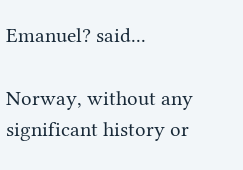Emanuel? said...

Norway, without any significant history or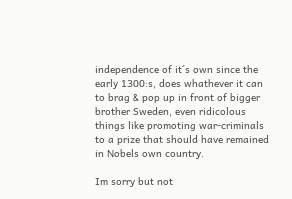independence of it´s own since the early 1300:s, does whathever it can to brag & pop up in front of bigger brother Sweden, even ridicolous things like promoting war-criminals to a prize that should have remained in Nobels own country.

Im sorry but not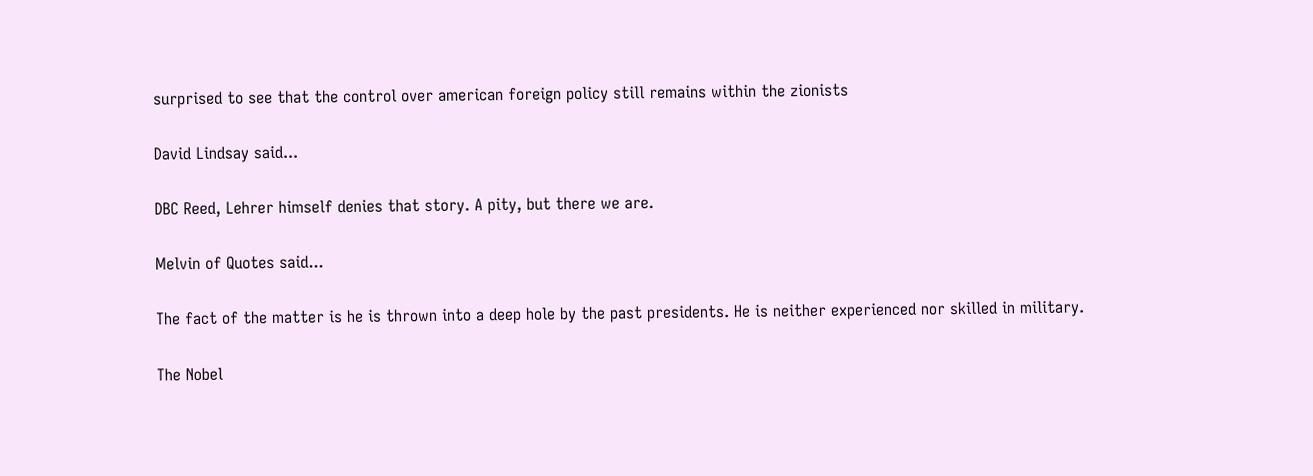surprised to see that the control over american foreign policy still remains within the zionists

David Lindsay said...

DBC Reed, Lehrer himself denies that story. A pity, but there we are.

Melvin of Quotes said...

The fact of the matter is he is thrown into a deep hole by the past presidents. He is neither experienced nor skilled in military.

The Nobel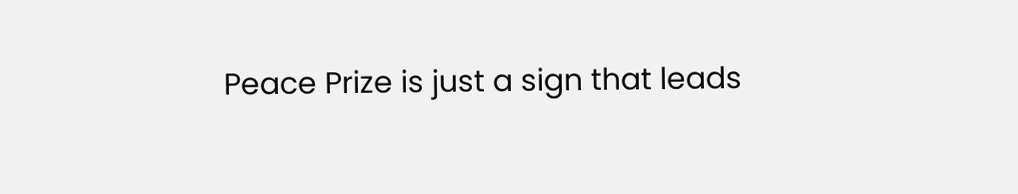Peace Prize is just a sign that leads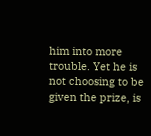him into more trouble. Yet he is not choosing to be given the prize, is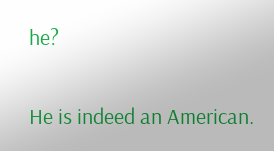he?

He is indeed an American.